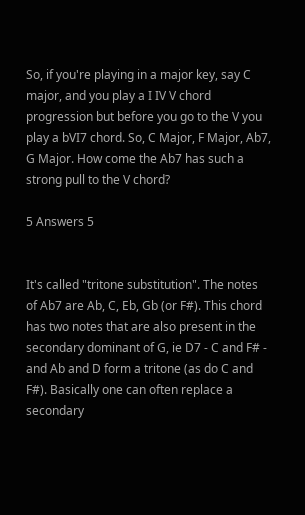So, if you're playing in a major key, say C major, and you play a I IV V chord progression but before you go to the V you play a bVI7 chord. So, C Major, F Major, Ab7, G Major. How come the Ab7 has such a strong pull to the V chord?

5 Answers 5


It's called "tritone substitution". The notes of Ab7 are Ab, C, Eb, Gb (or F#). This chord has two notes that are also present in the secondary dominant of G, ie D7 - C and F# - and Ab and D form a tritone (as do C and F#). Basically one can often replace a secondary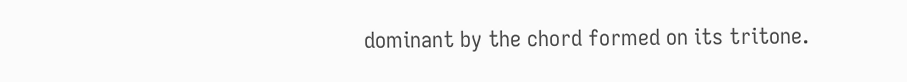dominant by the chord formed on its tritone.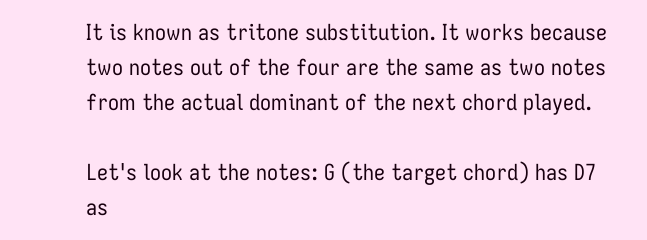It is known as tritone substitution. It works because two notes out of the four are the same as two notes from the actual dominant of the next chord played.

Let's look at the notes: G (the target chord) has D7 as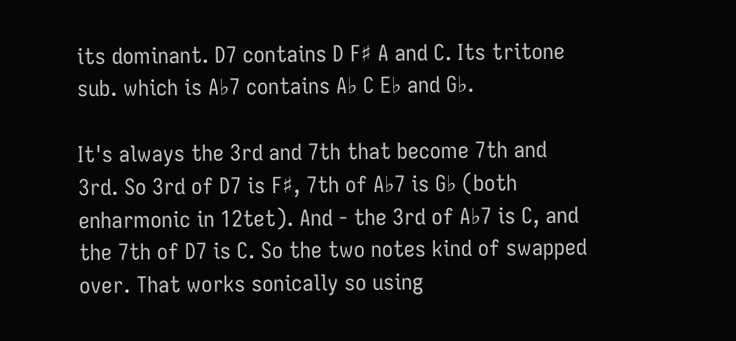its dominant. D7 contains D F♯ A and C. Its tritone sub. which is A♭7 contains A♭ C E♭ and G♭.

It's always the 3rd and 7th that become 7th and 3rd. So 3rd of D7 is F♯, 7th of A♭7 is G♭ (both enharmonic in 12tet). And - the 3rd of A♭7 is C, and the 7th of D7 is C. So the two notes kind of swapped over. That works sonically so using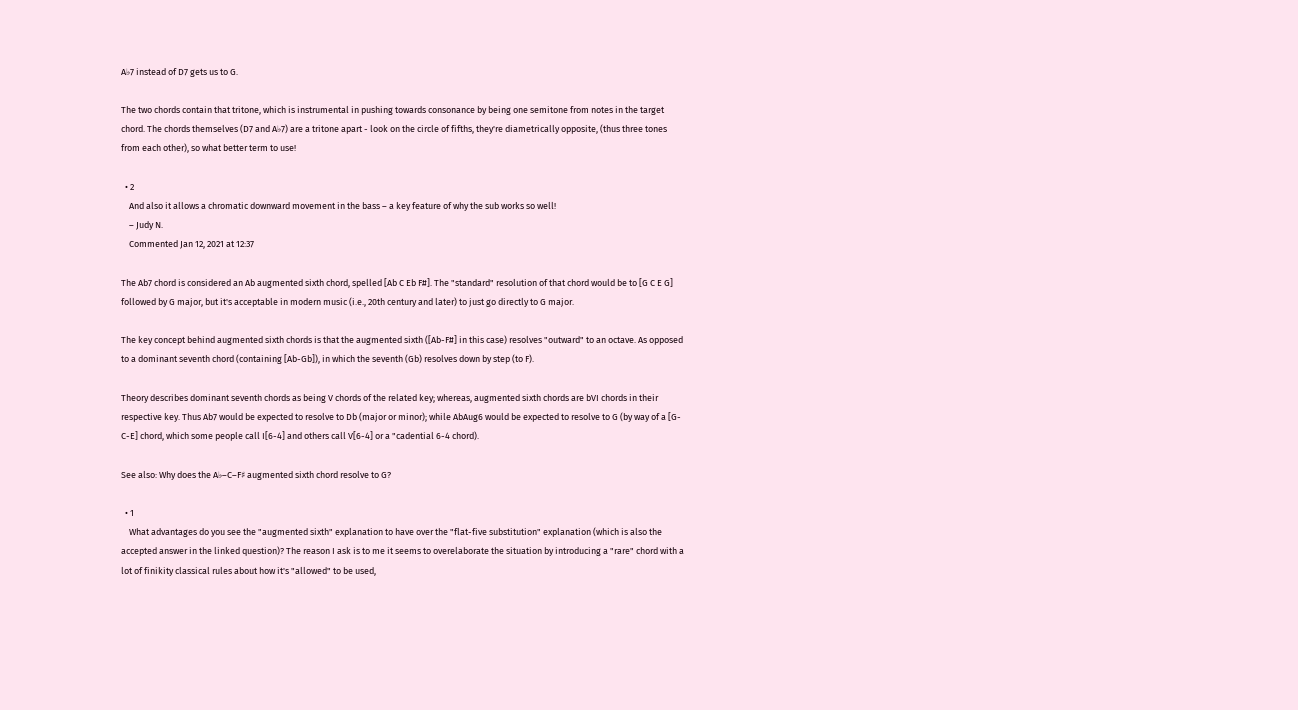A♭7 instead of D7 gets us to G.

The two chords contain that tritone, which is instrumental in pushing towards consonance by being one semitone from notes in the target chord. The chords themselves (D7 and A♭7) are a tritone apart - look on the circle of fifths, they're diametrically opposite, (thus three tones from each other), so what better term to use!

  • 2
    And also it allows a chromatic downward movement in the bass – a key feature of why the sub works so well!
    – Judy N.
    Commented Jan 12, 2021 at 12:37

The Ab7 chord is considered an Ab augmented sixth chord, spelled [Ab C Eb F#]. The "standard" resolution of that chord would be to [G C E G] followed by G major, but it's acceptable in modern music (i.e., 20th century and later) to just go directly to G major.

The key concept behind augmented sixth chords is that the augmented sixth ([Ab-F#] in this case) resolves "outward" to an octave. As opposed to a dominant seventh chord (containing [Ab-Gb]), in which the seventh (Gb) resolves down by step (to F).

Theory describes dominant seventh chords as being V chords of the related key; whereas, augmented sixth chords are bVI chords in their respective key. Thus Ab7 would be expected to resolve to Db (major or minor); while AbAug6 would be expected to resolve to G (by way of a [G-C-E] chord, which some people call I[6-4] and others call V[6-4] or a "cadential 6-4 chord).

See also: Why does the A♭–C–F♯ augmented sixth chord resolve to G?

  • 1
    What advantages do you see the "augmented sixth" explanation to have over the "flat-five substitution" explanation (which is also the accepted answer in the linked question)? The reason I ask is to me it seems to overelaborate the situation by introducing a "rare" chord with a lot of finikity classical rules about how it's "allowed" to be used,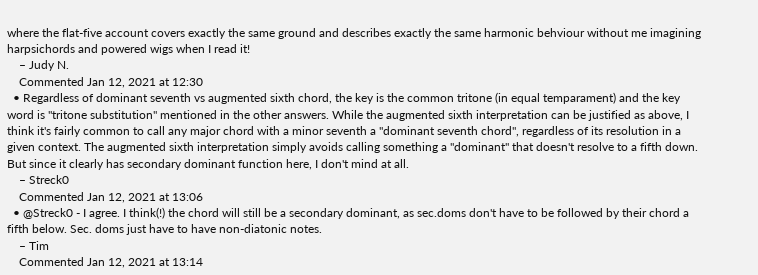where the flat-five account covers exactly the same ground and describes exactly the same harmonic behviour without me imagining harpsichords and powered wigs when I read it!
    – Judy N.
    Commented Jan 12, 2021 at 12:30
  • Regardless of dominant seventh vs augmented sixth chord, the key is the common tritone (in equal temparament) and the key word is "tritone substitution" mentioned in the other answers. While the augmented sixth interpretation can be justified as above, I think it's fairly common to call any major chord with a minor seventh a "dominant seventh chord", regardless of its resolution in a given context. The augmented sixth interpretation simply avoids calling something a "dominant" that doesn't resolve to a fifth down. But since it clearly has secondary dominant function here, I don't mind at all.
    – Streck0
    Commented Jan 12, 2021 at 13:06
  • @Streck0 - I agree. I think(!) the chord will still be a secondary dominant, as sec.doms don't have to be followed by their chord a fifth below. Sec. doms just have to have non-diatonic notes.
    – Tim
    Commented Jan 12, 2021 at 13:14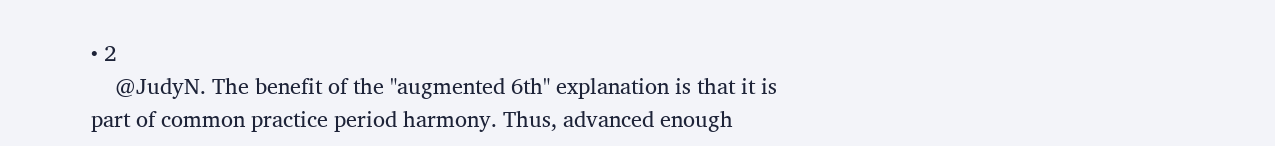• 2
    @JudyN. The benefit of the "augmented 6th" explanation is that it is part of common practice period harmony. Thus, advanced enough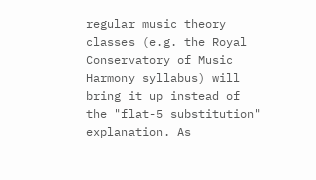regular music theory classes (e.g. the Royal Conservatory of Music Harmony syllabus) will bring it up instead of the "flat-5 substitution" explanation. As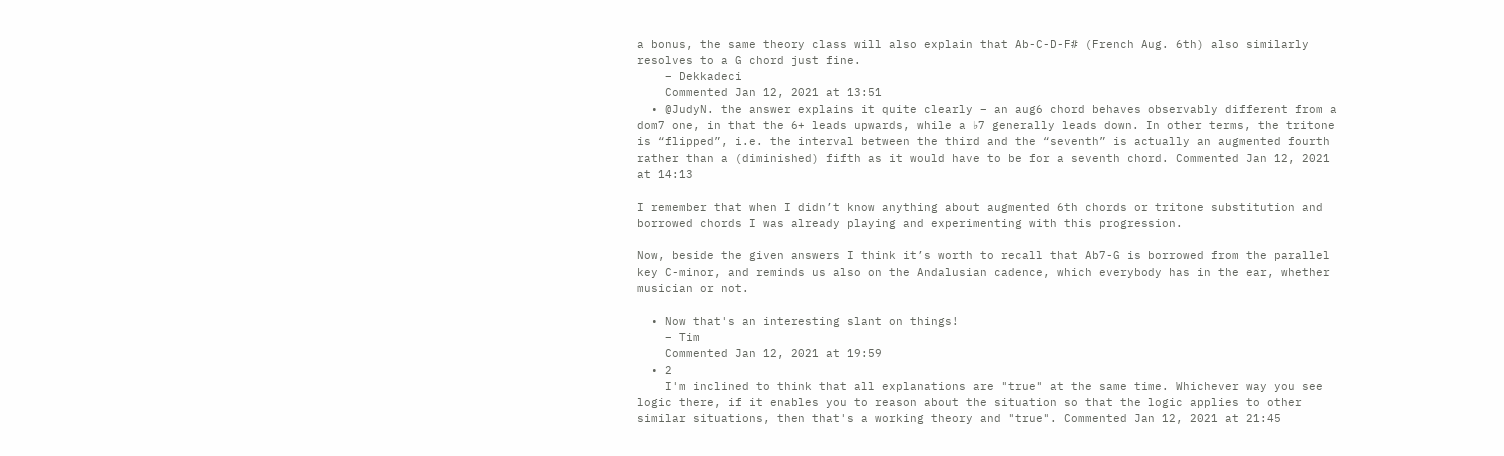a bonus, the same theory class will also explain that Ab-C-D-F# (French Aug. 6th) also similarly resolves to a G chord just fine.
    – Dekkadeci
    Commented Jan 12, 2021 at 13:51
  • @JudyN. the answer explains it quite clearly – an aug6 chord behaves observably different from a dom7 one, in that the 6+ leads upwards, while a ♭7 generally leads down. In other terms, the tritone is “flipped”, i.e. the interval between the third and the “seventh” is actually an augmented fourth rather than a (diminished) fifth as it would have to be for a seventh chord. Commented Jan 12, 2021 at 14:13

I remember that when I didn’t know anything about augmented 6th chords or tritone substitution and borrowed chords I was already playing and experimenting with this progression.

Now, beside the given answers I think it’s worth to recall that Ab7-G is borrowed from the parallel key C-minor, and reminds us also on the Andalusian cadence, which everybody has in the ear, whether musician or not.

  • Now that's an interesting slant on things!
    – Tim
    Commented Jan 12, 2021 at 19:59
  • 2
    I'm inclined to think that all explanations are "true" at the same time. Whichever way you see logic there, if it enables you to reason about the situation so that the logic applies to other similar situations, then that's a working theory and "true". Commented Jan 12, 2021 at 21:45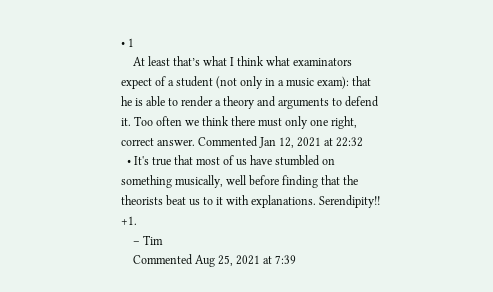• 1
    At least that’s what I think what examinators expect of a student (not only in a music exam): that he is able to render a theory and arguments to defend it. Too often we think there must only one right, correct answer. Commented Jan 12, 2021 at 22:32
  • It's true that most of us have stumbled on something musically, well before finding that the theorists beat us to it with explanations. Serendipity!! +1.
    – Tim
    Commented Aug 25, 2021 at 7:39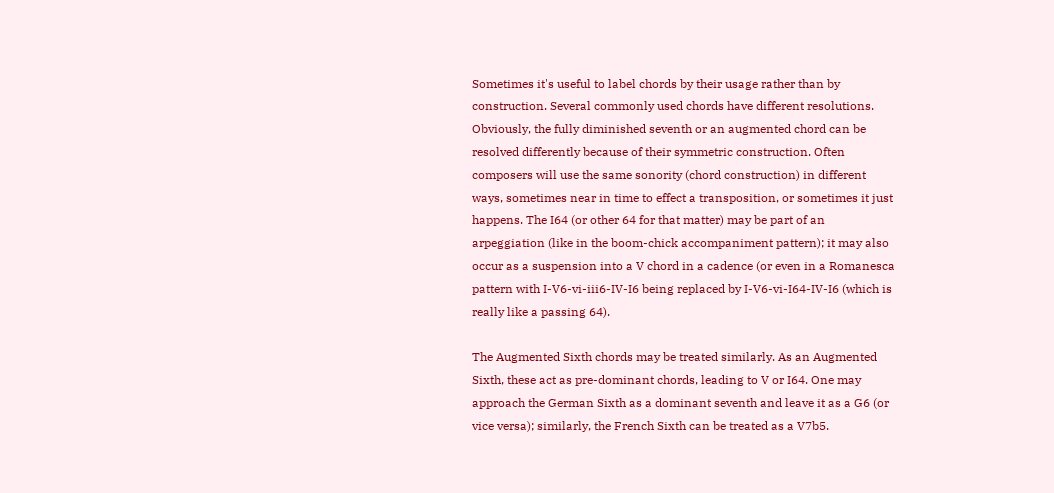Sometimes it's useful to label chords by their usage rather than by construction. Several commonly used chords have different resolutions. Obviously, the fully diminished seventh or an augmented chord can be resolved differently because of their symmetric construction. Often composers will use the same sonority (chord construction) in different ways, sometimes near in time to effect a transposition, or sometimes it just happens. The I64 (or other 64 for that matter) may be part of an arpeggiation (like in the boom-chick accompaniment pattern); it may also occur as a suspension into a V chord in a cadence (or even in a Romanesca pattern with I-V6-vi-iii6-IV-I6 being replaced by I-V6-vi-I64-IV-I6 (which is really like a passing 64).

The Augmented Sixth chords may be treated similarly. As an Augmented Sixth, these act as pre-dominant chords, leading to V or I64. One may approach the German Sixth as a dominant seventh and leave it as a G6 (or vice versa); similarly, the French Sixth can be treated as a V7b5.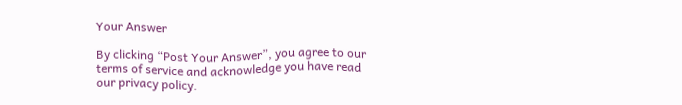Your Answer

By clicking “Post Your Answer”, you agree to our terms of service and acknowledge you have read our privacy policy.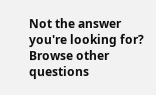Not the answer you're looking for? Browse other questions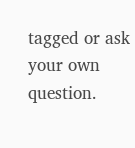tagged or ask your own question.